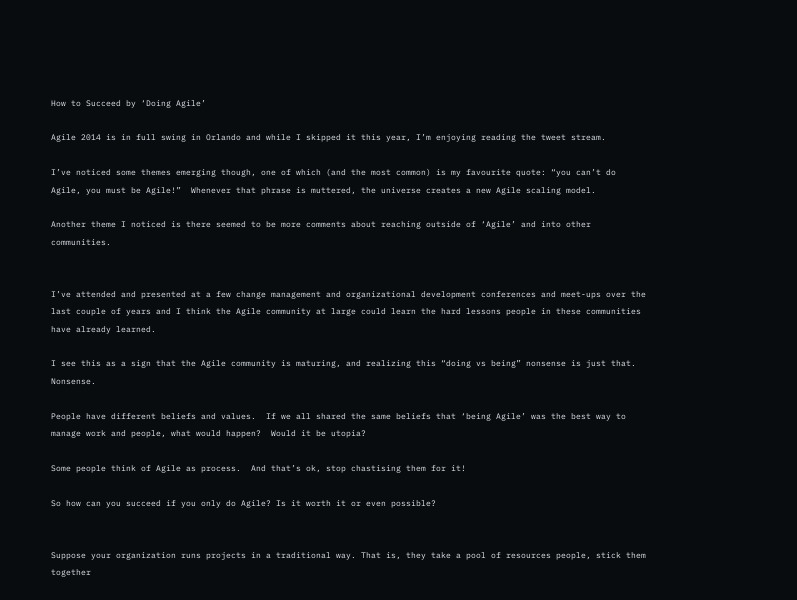How to Succeed by ‘Doing Agile’

Agile 2014 is in full swing in Orlando and while I skipped it this year, I’m enjoying reading the tweet stream.

I’ve noticed some themes emerging though, one of which (and the most common) is my favourite quote: “you can’t do Agile, you must be Agile!”  Whenever that phrase is muttered, the universe creates a new Agile scaling model.

Another theme I noticed is there seemed to be more comments about reaching outside of ‘Agile’ and into other communities.


I’ve attended and presented at a few change management and organizational development conferences and meet-ups over the last couple of years and I think the Agile community at large could learn the hard lessons people in these communities have already learned.

I see this as a sign that the Agile community is maturing, and realizing this “doing vs being” nonsense is just that. Nonsense.

People have different beliefs and values.  If we all shared the same beliefs that ‘being Agile’ was the best way to manage work and people, what would happen?  Would it be utopia?

Some people think of Agile as process.  And that’s ok, stop chastising them for it!

So how can you succeed if you only do Agile? Is it worth it or even possible?


Suppose your organization runs projects in a traditional way. That is, they take a pool of resources people, stick them together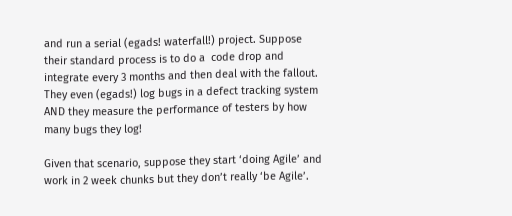and run a serial (egads! waterfall!) project. Suppose their standard process is to do a  code drop and integrate every 3 months and then deal with the fallout. They even (egads!) log bugs in a defect tracking system AND they measure the performance of testers by how many bugs they log!

Given that scenario, suppose they start ‘doing Agile’ and work in 2 week chunks but they don’t really ‘be Agile’.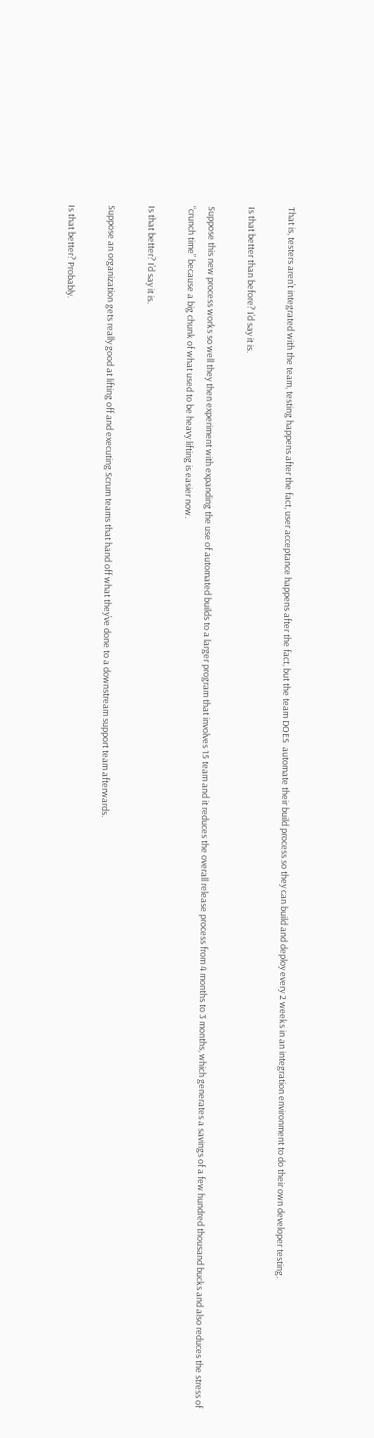That is, testers aren’t integrated with the team, testing happens after the fact, user acceptance happens after the fact, but the team DOES  automate their build process so they can build and deploy every 2 weeks in an integration environment to do their own developer testing.

Is that better than before? I’d say it is.

Suppose this new process works so well they then experiment with expanding the use of automated builds to a larger program that involves 15 team and it reduces the overall release process from 4 months to 3 months, which generates a savings of a few hundred thousand bucks and also reduces the stress of “crunch time” because a big chunk of what used to be heavy lifting is easier now.

Is that better? I’d say it is.

Suppose an organization gets really good at lifting off and executing Scrum teams that hand off what they’ve done to a downstream support team afterwards.

Is that better? Probably.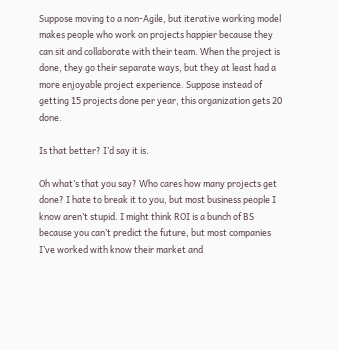Suppose moving to a non-Agile, but iterative working model makes people who work on projects happier because they can sit and collaborate with their team. When the project is done, they go their separate ways, but they at least had a more enjoyable project experience. Suppose instead of getting 15 projects done per year, this organization gets 20 done.

Is that better? I’d say it is.

Oh what’s that you say? Who cares how many projects get done? I hate to break it to you, but most business people I know aren’t stupid. I might think ROI is a bunch of BS because you can’t predict the future, but most companies I’ve worked with know their market and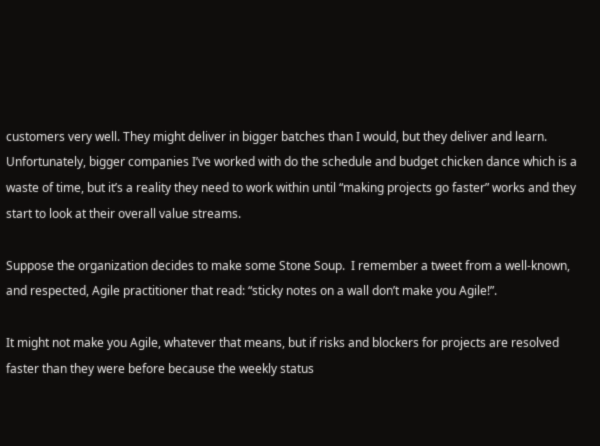customers very well. They might deliver in bigger batches than I would, but they deliver and learn.  Unfortunately, bigger companies I’ve worked with do the schedule and budget chicken dance which is a waste of time, but it’s a reality they need to work within until “making projects go faster” works and they start to look at their overall value streams.

Suppose the organization decides to make some Stone Soup.  I remember a tweet from a well-known, and respected, Agile practitioner that read: “sticky notes on a wall don’t make you Agile!”.

It might not make you Agile, whatever that means, but if risks and blockers for projects are resolved faster than they were before because the weekly status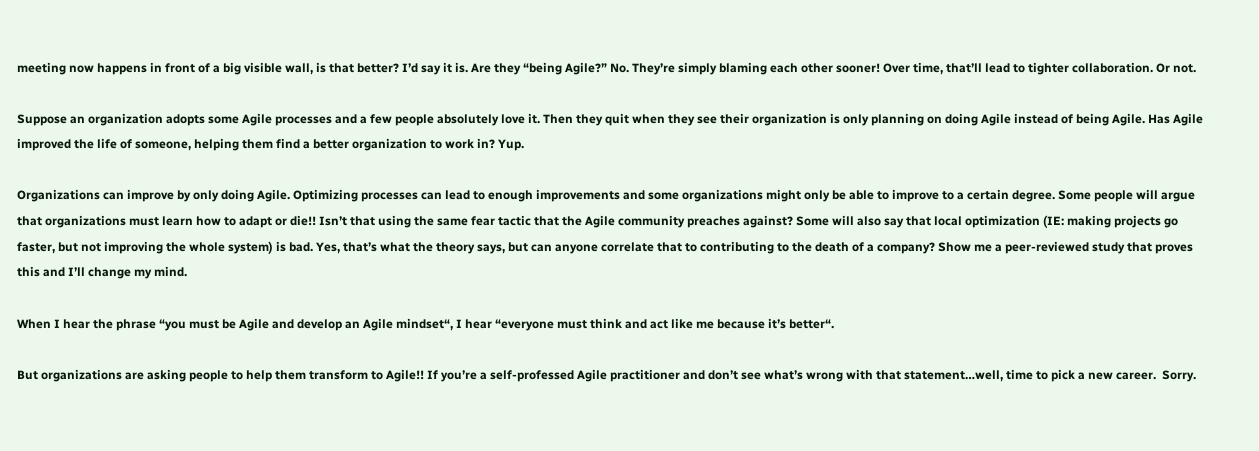meeting now happens in front of a big visible wall, is that better? I’d say it is. Are they “being Agile?” No. They’re simply blaming each other sooner! Over time, that’ll lead to tighter collaboration. Or not.

Suppose an organization adopts some Agile processes and a few people absolutely love it. Then they quit when they see their organization is only planning on doing Agile instead of being Agile. Has Agile improved the life of someone, helping them find a better organization to work in? Yup.

Organizations can improve by only doing Agile. Optimizing processes can lead to enough improvements and some organizations might only be able to improve to a certain degree. Some people will argue that organizations must learn how to adapt or die!! Isn’t that using the same fear tactic that the Agile community preaches against? Some will also say that local optimization (IE: making projects go faster, but not improving the whole system) is bad. Yes, that’s what the theory says, but can anyone correlate that to contributing to the death of a company? Show me a peer-reviewed study that proves this and I’ll change my mind.

When I hear the phrase “you must be Agile and develop an Agile mindset“, I hear “everyone must think and act like me because it’s better“.

But organizations are asking people to help them transform to Agile!! If you’re a self-professed Agile practitioner and don’t see what’s wrong with that statement…well, time to pick a new career.  Sorry.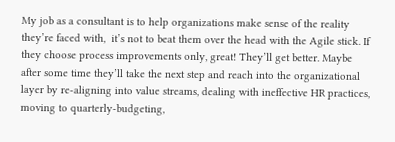My job as a consultant is to help organizations make sense of the reality they’re faced with,  it’s not to beat them over the head with the Agile stick. If they choose process improvements only, great! They’ll get better. Maybe after some time they’ll take the next step and reach into the organizational layer by re-aligning into value streams, dealing with ineffective HR practices, moving to quarterly-budgeting,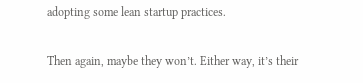adopting some lean startup practices.

Then again, maybe they won’t. Either way, it’s their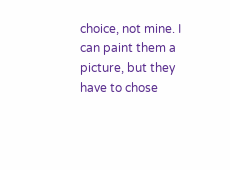choice, not mine. I can paint them a picture, but they have to chose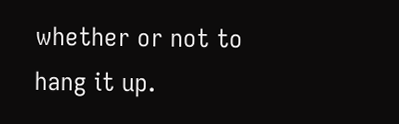whether or not to hang it up.